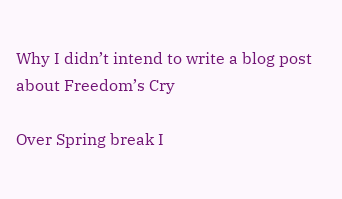Why I didn’t intend to write a blog post about Freedom’s Cry

Over Spring break I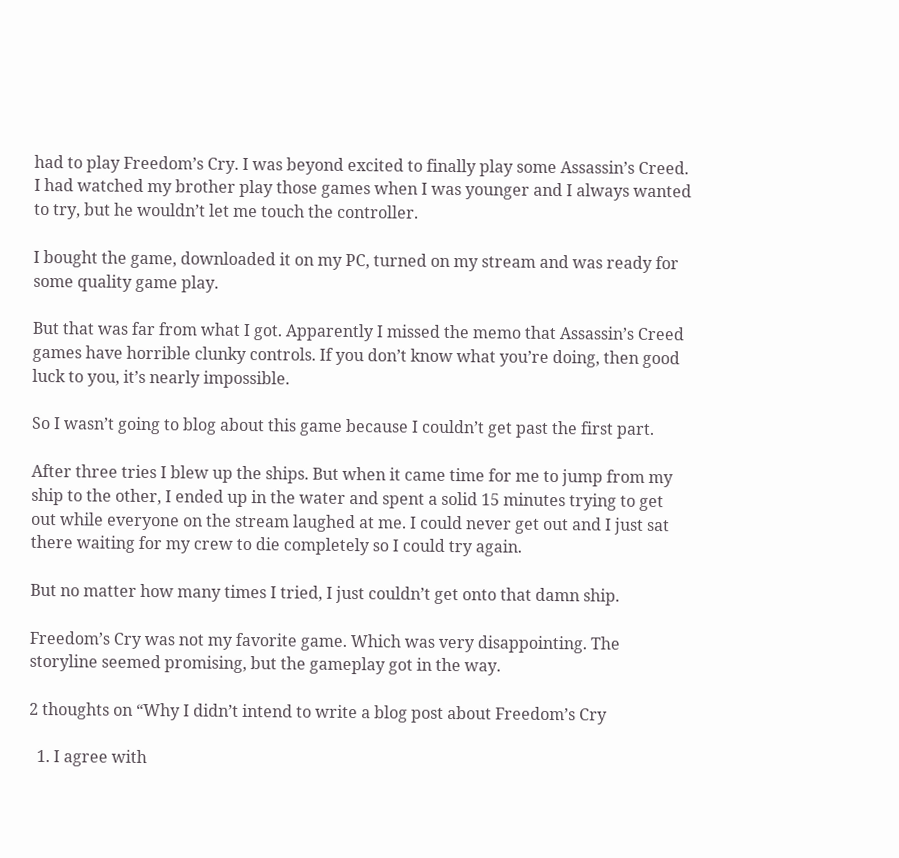had to play Freedom’s Cry. I was beyond excited to finally play some Assassin’s Creed. I had watched my brother play those games when I was younger and I always wanted to try, but he wouldn’t let me touch the controller.

I bought the game, downloaded it on my PC, turned on my stream and was ready for some quality game play.

But that was far from what I got. Apparently I missed the memo that Assassin’s Creed games have horrible clunky controls. If you don’t know what you’re doing, then good luck to you, it’s nearly impossible.

So I wasn’t going to blog about this game because I couldn’t get past the first part.

After three tries I blew up the ships. But when it came time for me to jump from my ship to the other, I ended up in the water and spent a solid 15 minutes trying to get out while everyone on the stream laughed at me. I could never get out and I just sat there waiting for my crew to die completely so I could try again.

But no matter how many times I tried, I just couldn’t get onto that damn ship.

Freedom’s Cry was not my favorite game. Which was very disappointing. The storyline seemed promising, but the gameplay got in the way.

2 thoughts on “Why I didn’t intend to write a blog post about Freedom’s Cry

  1. I agree with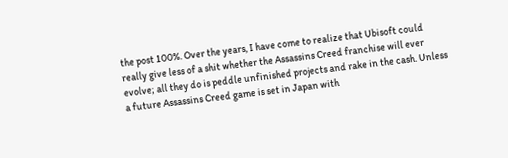the post 100%. Over the years, I have come to realize that Ubisoft could really give less of a shit whether the Assassins Creed franchise will ever evolve; all they do is peddle unfinished projects and rake in the cash. Unless a future Assassins Creed game is set in Japan with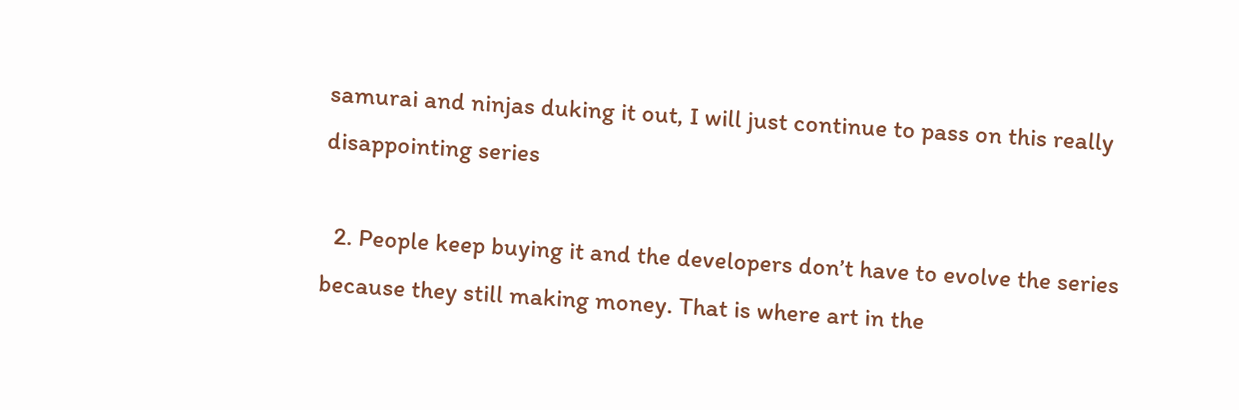samurai and ninjas duking it out, I will just continue to pass on this really disappointing series

  2. People keep buying it and the developers don’t have to evolve the series because they still making money. That is where art in the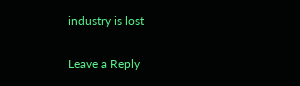industry is lost

Leave a Reply